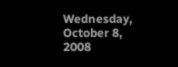Wednesday, October 8, 2008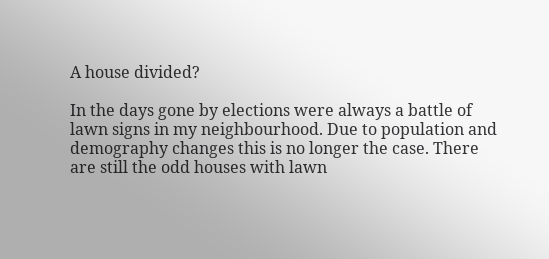A house divided?

In the days gone by elections were always a battle of lawn signs in my neighbourhood. Due to population and demography changes this is no longer the case. There are still the odd houses with lawn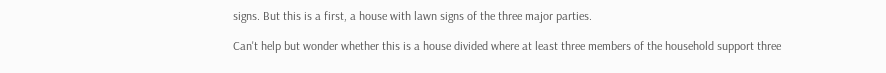signs. But this is a first, a house with lawn signs of the three major parties.

Can't help but wonder whether this is a house divided where at least three members of the household support three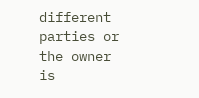different parties or the owner is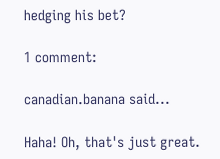hedging his bet?

1 comment:

canadian.banana said...

Haha! Oh, that's just great.